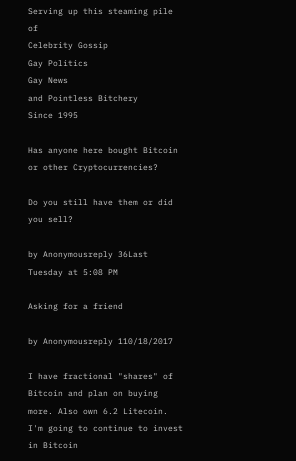Serving up this steaming pile of
Celebrity Gossip
Gay Politics
Gay News
and Pointless Bitchery
Since 1995

Has anyone here bought Bitcoin or other Cryptocurrencies?

Do you still have them or did you sell?

by Anonymousreply 36Last Tuesday at 5:08 PM

Asking for a friend

by Anonymousreply 110/18/2017

I have fractional "shares" of Bitcoin and plan on buying more. Also own 6.2 Litecoin. I'm going to continue to invest in Bitcoin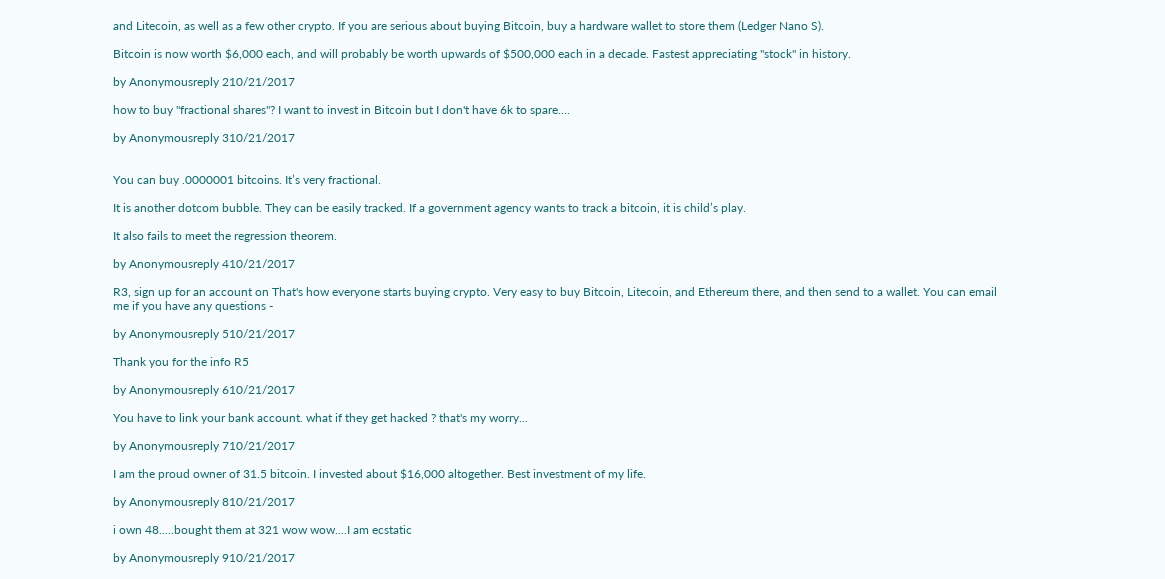and Litecoin, as well as a few other crypto. If you are serious about buying Bitcoin, buy a hardware wallet to store them (Ledger Nano S).

Bitcoin is now worth $6,000 each, and will probably be worth upwards of $500,000 each in a decade. Fastest appreciating "stock" in history.

by Anonymousreply 210/21/2017

how to buy "fractional shares"? I want to invest in Bitcoin but I don't have 6k to spare....

by Anonymousreply 310/21/2017


You can buy .0000001 bitcoins. It’s very fractional.

It is another dotcom bubble. They can be easily tracked. If a government agency wants to track a bitcoin, it is child’s play.

It also fails to meet the regression theorem.

by Anonymousreply 410/21/2017

R3, sign up for an account on That's how everyone starts buying crypto. Very easy to buy Bitcoin, Litecoin, and Ethereum there, and then send to a wallet. You can email me if you have any questions -

by Anonymousreply 510/21/2017

Thank you for the info R5

by Anonymousreply 610/21/2017

You have to link your bank account. what if they get hacked ? that's my worry...

by Anonymousreply 710/21/2017

I am the proud owner of 31.5 bitcoin. I invested about $16,000 altogether. Best investment of my life.

by Anonymousreply 810/21/2017

i own 48.....bought them at 321 wow wow....I am ecstatic

by Anonymousreply 910/21/2017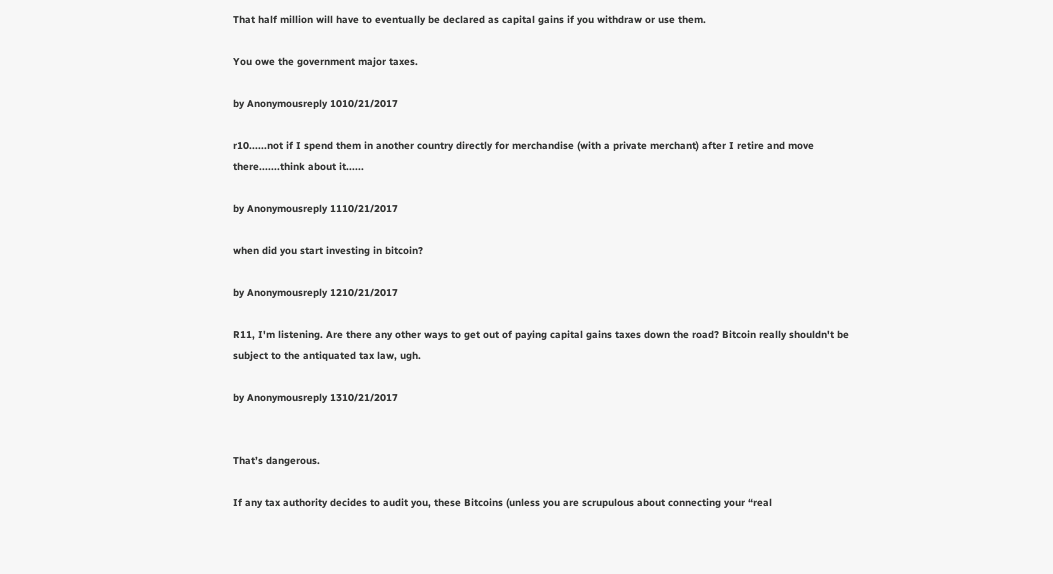That half million will have to eventually be declared as capital gains if you withdraw or use them.

You owe the government major taxes.

by Anonymousreply 1010/21/2017

r10......not if I spend them in another country directly for merchandise (with a private merchant) after I retire and move there.......think about it......

by Anonymousreply 1110/21/2017

when did you start investing in bitcoin?

by Anonymousreply 1210/21/2017

R11, I'm listening. Are there any other ways to get out of paying capital gains taxes down the road? Bitcoin really shouldn't be subject to the antiquated tax law, ugh.

by Anonymousreply 1310/21/2017


That’s dangerous.

If any tax authority decides to audit you, these Bitcoins (unless you are scrupulous about connecting your “real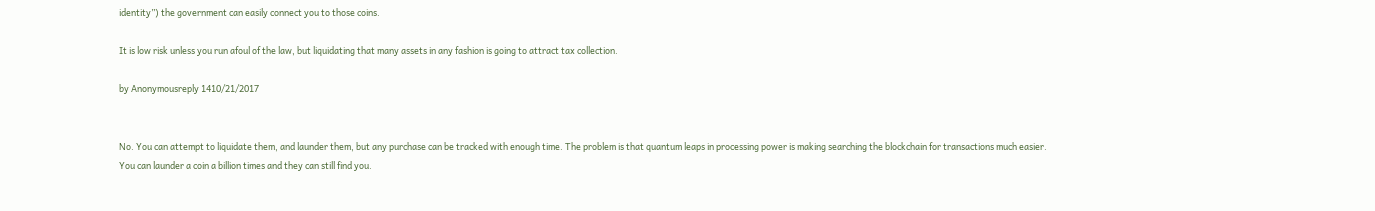identity”) the government can easily connect you to those coins.

It is low risk unless you run afoul of the law, but liquidating that many assets in any fashion is going to attract tax collection.

by Anonymousreply 1410/21/2017


No. You can attempt to liquidate them, and launder them, but any purchase can be tracked with enough time. The problem is that quantum leaps in processing power is making searching the blockchain for transactions much easier. You can launder a coin a billion times and they can still find you.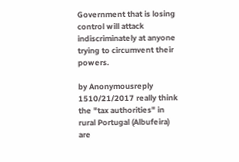Government that is losing control will attack indiscriminately at anyone trying to circumvent their powers.

by Anonymousreply 1510/21/2017 really think the "tax authorities" in rural Portugal (Albufeira) are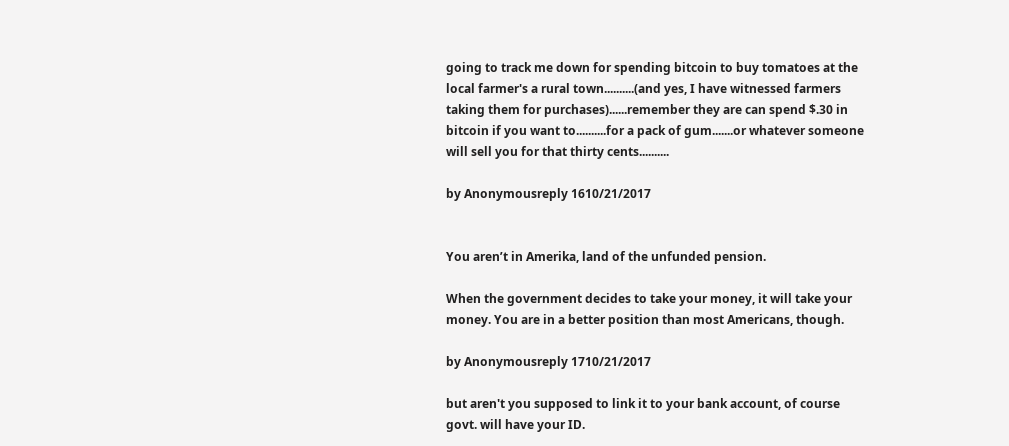going to track me down for spending bitcoin to buy tomatoes at the local farmer's a rural town..........(and yes, I have witnessed farmers taking them for purchases)......remember they are can spend $.30 in bitcoin if you want to..........for a pack of gum.......or whatever someone will sell you for that thirty cents..........

by Anonymousreply 1610/21/2017


You aren’t in Amerika, land of the unfunded pension.

When the government decides to take your money, it will take your money. You are in a better position than most Americans, though.

by Anonymousreply 1710/21/2017

but aren't you supposed to link it to your bank account, of course govt. will have your ID.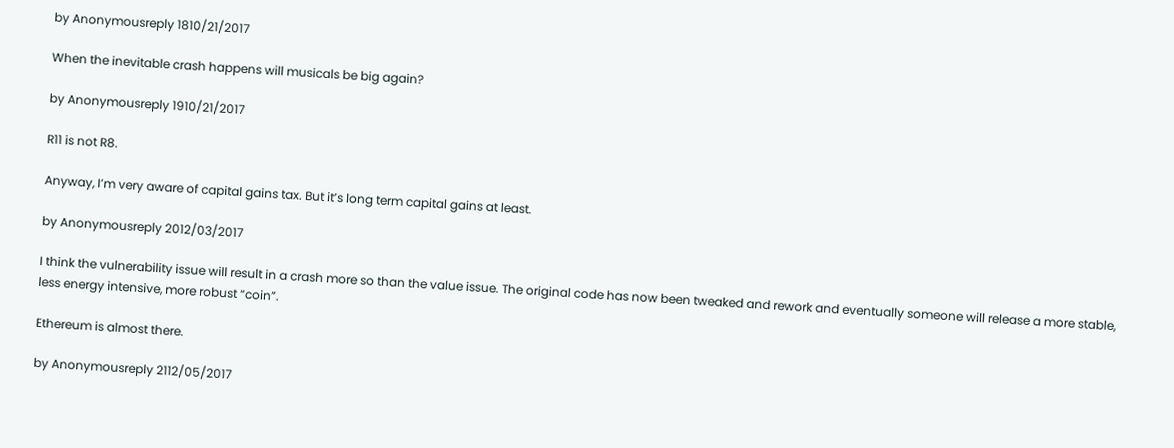by Anonymousreply 1810/21/2017

When the inevitable crash happens will musicals be big again?

by Anonymousreply 1910/21/2017

R11 is not R8.

Anyway, I’m very aware of capital gains tax. But it’s long term capital gains at least.

by Anonymousreply 2012/03/2017

I think the vulnerability issue will result in a crash more so than the value issue. The original code has now been tweaked and rework and eventually someone will release a more stable, less energy intensive, more robust “coin”.

Ethereum is almost there.

by Anonymousreply 2112/05/2017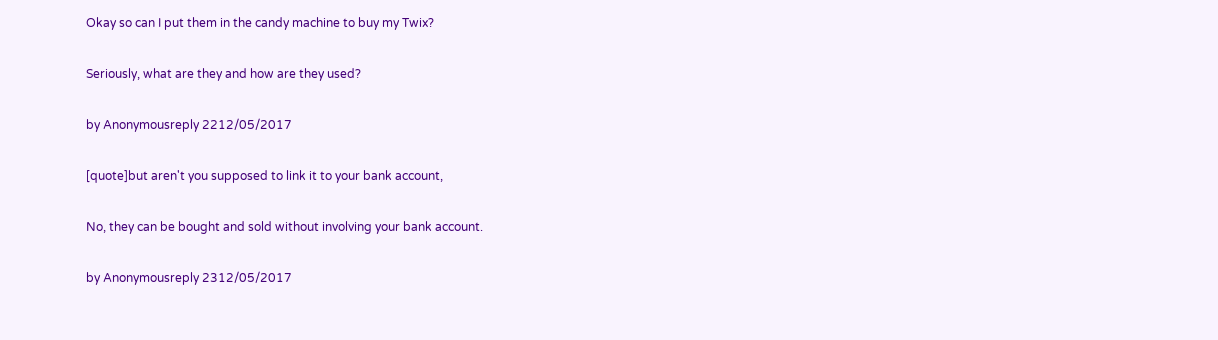Okay so can I put them in the candy machine to buy my Twix?

Seriously, what are they and how are they used?

by Anonymousreply 2212/05/2017

[quote]but aren't you supposed to link it to your bank account,

No, they can be bought and sold without involving your bank account.

by Anonymousreply 2312/05/2017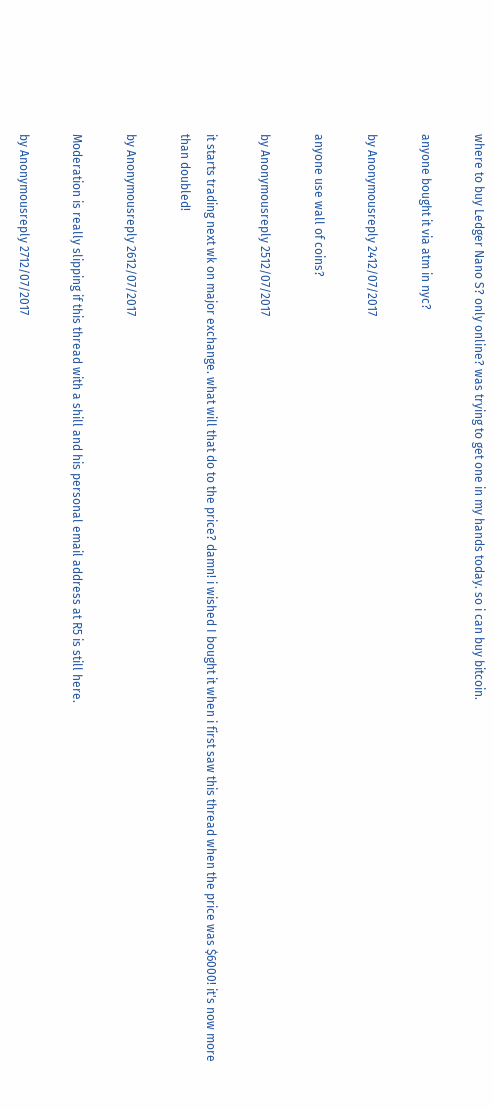where to buy Ledger Nano S? only online? was trying to get one in my hands today. so i can buy bitcoin.

anyone bought it via atm in nyc?

by Anonymousreply 2412/07/2017

anyone use wall of coins?

by Anonymousreply 2512/07/2017

it starts trading next wk on major exchange. what will that do to the price? damn! i wished I bought it when i first saw this thread when the price was $6000! it's now more than doubled!

by Anonymousreply 2612/07/2017

Moderation is really slipping if this thread with a shill and his personal email address at R5 is still here.

by Anonymousreply 2712/07/2017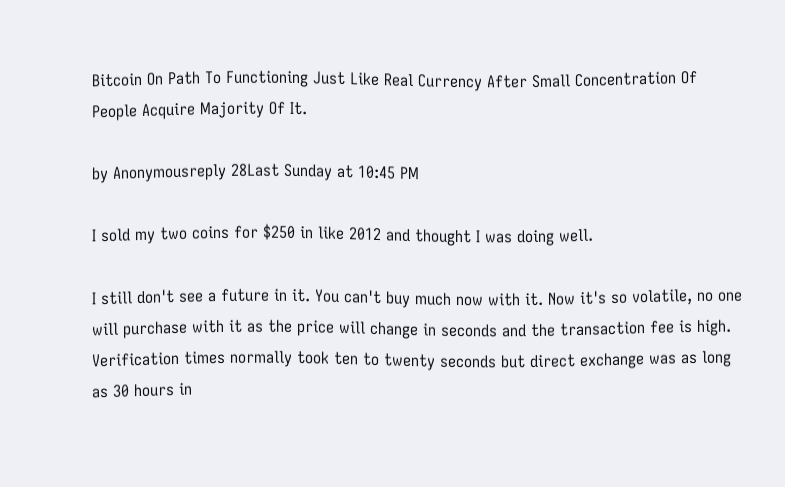Bitcoin On Path To Functioning Just Like Real Currency After Small Concentration Of People Acquire Majority Of It.

by Anonymousreply 28Last Sunday at 10:45 PM

I sold my two coins for $250 in like 2012 and thought I was doing well.

I still don't see a future in it. You can't buy much now with it. Now it's so volatile, no one will purchase with it as the price will change in seconds and the transaction fee is high. Verification times normally took ten to twenty seconds but direct exchange was as long as 30 hours in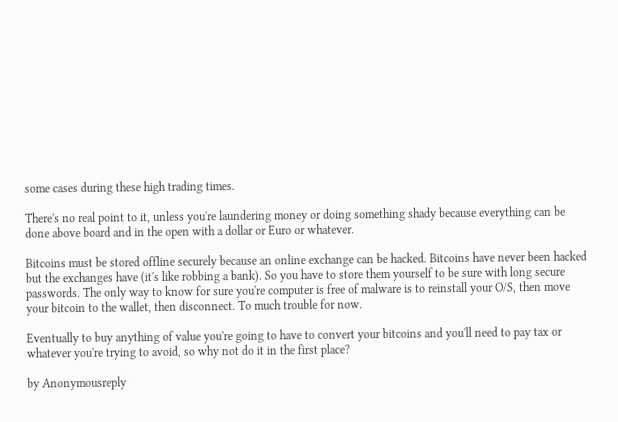some cases during these high trading times.

There's no real point to it, unless you're laundering money or doing something shady because everything can be done above board and in the open with a dollar or Euro or whatever.

Bitcoins must be stored offline securely because an online exchange can be hacked. Bitcoins have never been hacked but the exchanges have (it's like robbing a bank). So you have to store them yourself to be sure with long secure passwords. The only way to know for sure you're computer is free of malware is to reinstall your O/S, then move your bitcoin to the wallet, then disconnect. To much trouble for now.

Eventually to buy anything of value you're going to have to convert your bitcoins and you'll need to pay tax or whatever you're trying to avoid, so why not do it in the first place?

by Anonymousreply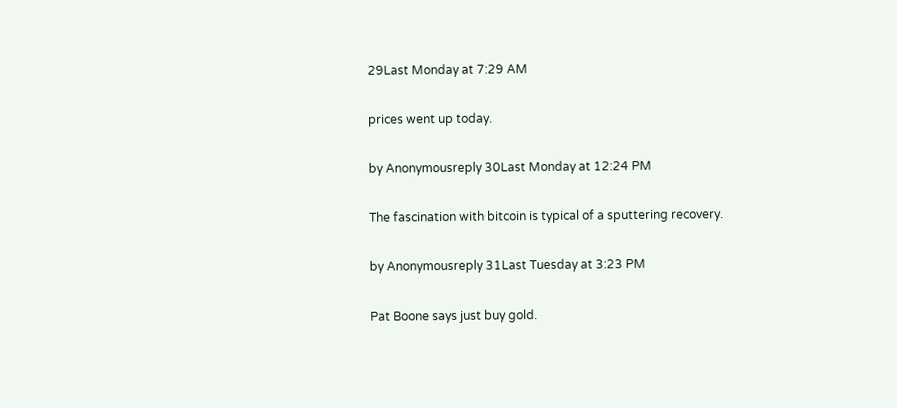29Last Monday at 7:29 AM

prices went up today.

by Anonymousreply 30Last Monday at 12:24 PM

The fascination with bitcoin is typical of a sputtering recovery.

by Anonymousreply 31Last Tuesday at 3:23 PM

Pat Boone says just buy gold.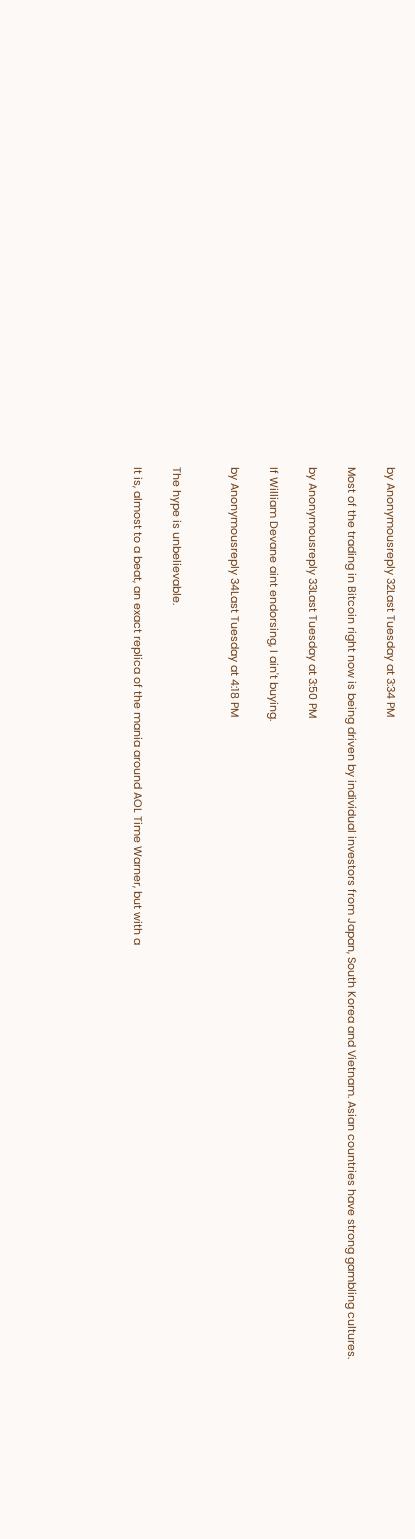by Anonymousreply 32Last Tuesday at 3:34 PM

Most of the trading in Bitcoin right now is being driven by individual investors from Japan, South Korea and Vietnam. Asian countries have strong gambling cultures.

by Anonymousreply 33Last Tuesday at 3:50 PM

If William Devane aint endorsing, I ain't buying.

by Anonymousreply 34Last Tuesday at 4:18 PM


The hype is unbelievable.

It is, almost to a beat, an exact replica of the mania around AOL Time Warner, but with a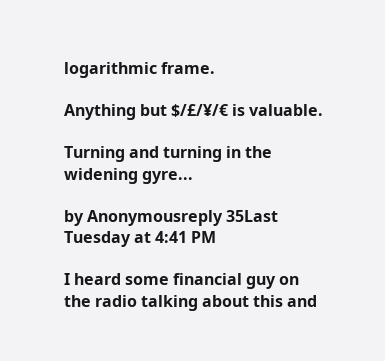logarithmic frame.

Anything but $/£/¥/€ is valuable.

Turning and turning in the widening gyre...

by Anonymousreply 35Last Tuesday at 4:41 PM

I heard some financial guy on the radio talking about this and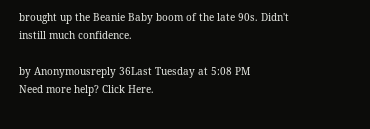brought up the Beanie Baby boom of the late 90s. Didn't instill much confidence.

by Anonymousreply 36Last Tuesday at 5:08 PM
Need more help? Click Here.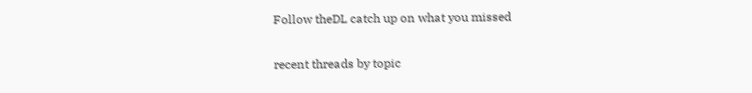Follow theDL catch up on what you missed

recent threads by topic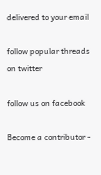delivered to your email

follow popular threads on twitter

follow us on facebook

Become a contributor -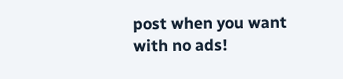post when you want with no ads!